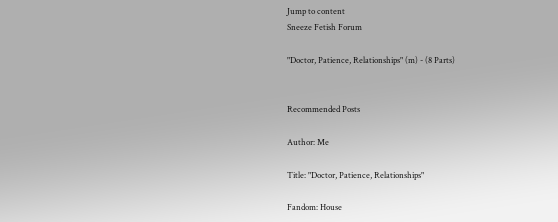Jump to content
Sneeze Fetish Forum

"Doctor, Patience, Relationships" (m) - (8 Parts)


Recommended Posts

Author: Me

Title: "Doctor, Patience, Relationships"

Fandom: House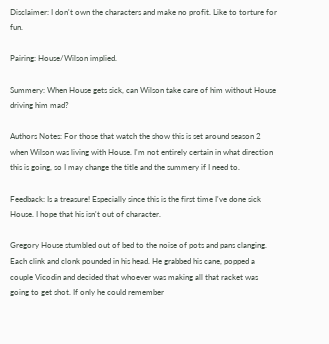Disclaimer: I don't own the characters and make no profit. Like to torture for fun.

Pairing: House/Wilson implied.

Summery: When House gets sick, can Wilson take care of him without House driving him mad?

Authors Notes: For those that watch the show this is set around season 2 when Wilson was living with House. I'm not entirely certain in what direction this is going, so I may change the title and the summery if I need to.

Feedback: Is a treasure! Especially since this is the first time I've done sick House. I hope that his isn't out of character.

Gregory House stumbled out of bed to the noise of pots and pans clanging. Each clink and clonk pounded in his head. He grabbed his cane, popped a couple Vicodin and decided that whoever was making all that racket was going to get shot. If only he could remember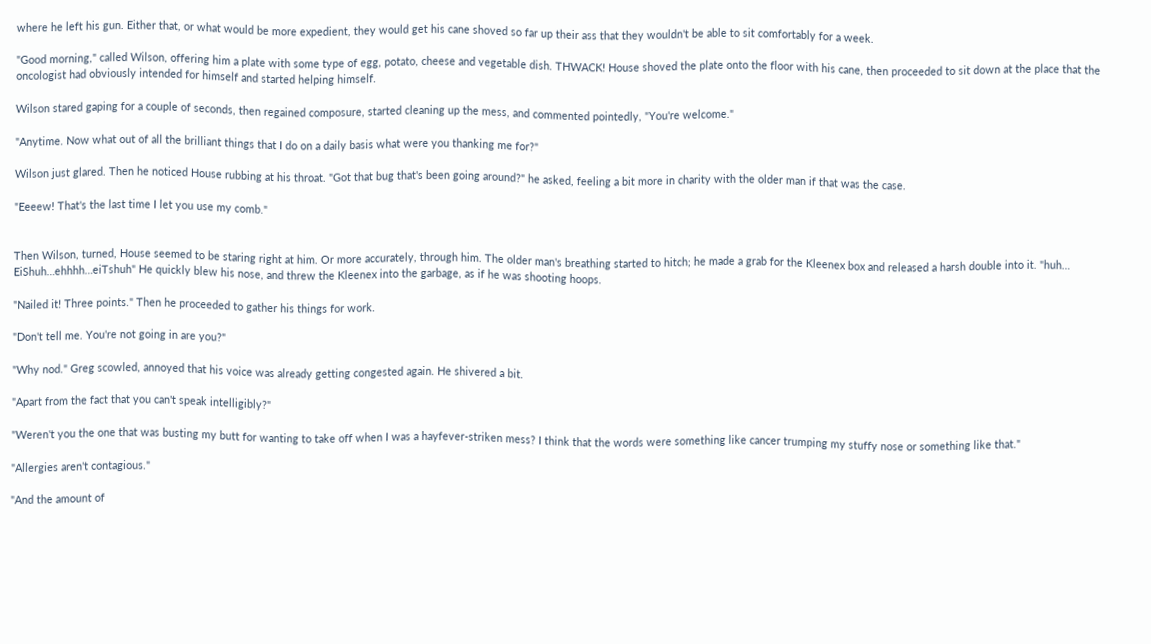where he left his gun. Either that, or what would be more expedient, they would get his cane shoved so far up their ass that they wouldn't be able to sit comfortably for a week.

"Good morning," called Wilson, offering him a plate with some type of egg, potato, cheese and vegetable dish. THWACK! House shoved the plate onto the floor with his cane, then proceeded to sit down at the place that the oncologist had obviously intended for himself and started helping himself.

Wilson stared gaping for a couple of seconds, then regained composure, started cleaning up the mess, and commented pointedly, "You're welcome."

"Anytime. Now what out of all the brilliant things that I do on a daily basis what were you thanking me for?"

Wilson just glared. Then he noticed House rubbing at his throat. "Got that bug that's been going around?" he asked, feeling a bit more in charity with the older man if that was the case.

"Eeeew! That's the last time I let you use my comb."


Then Wilson, turned, House seemed to be staring right at him. Or more accurately, through him. The older man's breathing started to hitch; he made a grab for the Kleenex box and released a harsh double into it. "huh… EiShuh…ehhhh…eiTshuh" He quickly blew his nose, and threw the Kleenex into the garbage, as if he was shooting hoops.

"Nailed it! Three points." Then he proceeded to gather his things for work.

"Don't tell me. You're not going in are you?"

"Why nod." Greg scowled, annoyed that his voice was already getting congested again. He shivered a bit.

"Apart from the fact that you can't speak intelligibly?"

"Weren't you the one that was busting my butt for wanting to take off when I was a hayfever-striken mess? I think that the words were something like cancer trumping my stuffy nose or something like that."

"Allergies aren't contagious."

"And the amount of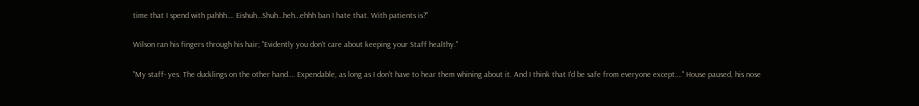time that I spend with pahhh…. Eishuh…Shuh…heh…ehhh ban I hate that. With patients is?"

Wilson ran his fingers through his hair; "Evidently you don't care about keeping your Staff healthy."

"My staff- yes. The ducklings on the other hand…. Expendable, as long as I don't have to hear them whining about it. And I think that I'd be safe from everyone except…." House paused, his nose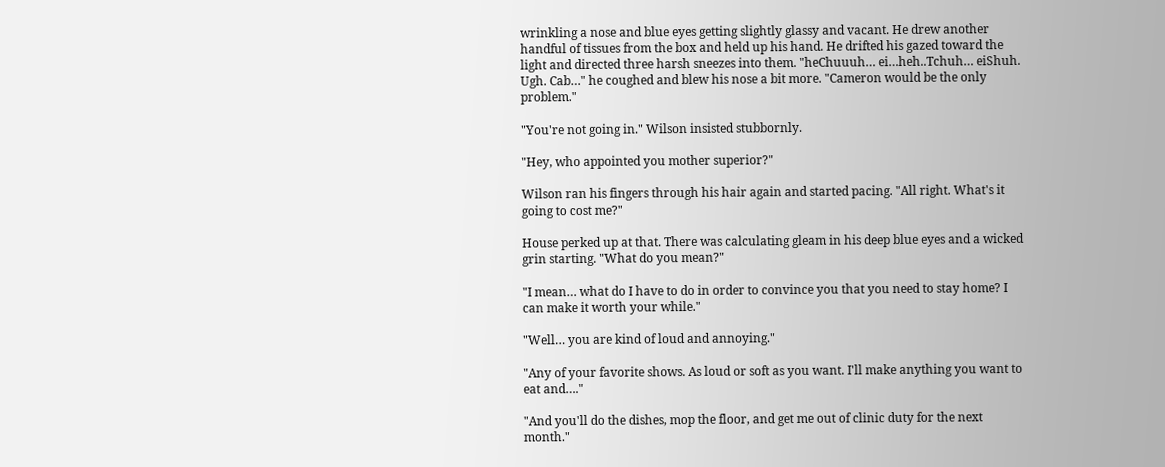wrinkling a nose and blue eyes getting slightly glassy and vacant. He drew another handful of tissues from the box and held up his hand. He drifted his gazed toward the light and directed three harsh sneezes into them. "heChuuuh… ei…heh..Tchuh… eiShuh. Ugh. Cab…" he coughed and blew his nose a bit more. "Cameron would be the only problem."

"You're not going in." Wilson insisted stubbornly.

"Hey, who appointed you mother superior?"

Wilson ran his fingers through his hair again and started pacing. "All right. What's it going to cost me?"

House perked up at that. There was calculating gleam in his deep blue eyes and a wicked grin starting. "What do you mean?"

"I mean… what do I have to do in order to convince you that you need to stay home? I can make it worth your while."

"Well… you are kind of loud and annoying."

"Any of your favorite shows. As loud or soft as you want. I'll make anything you want to eat and…."

"And you'll do the dishes, mop the floor, and get me out of clinic duty for the next month."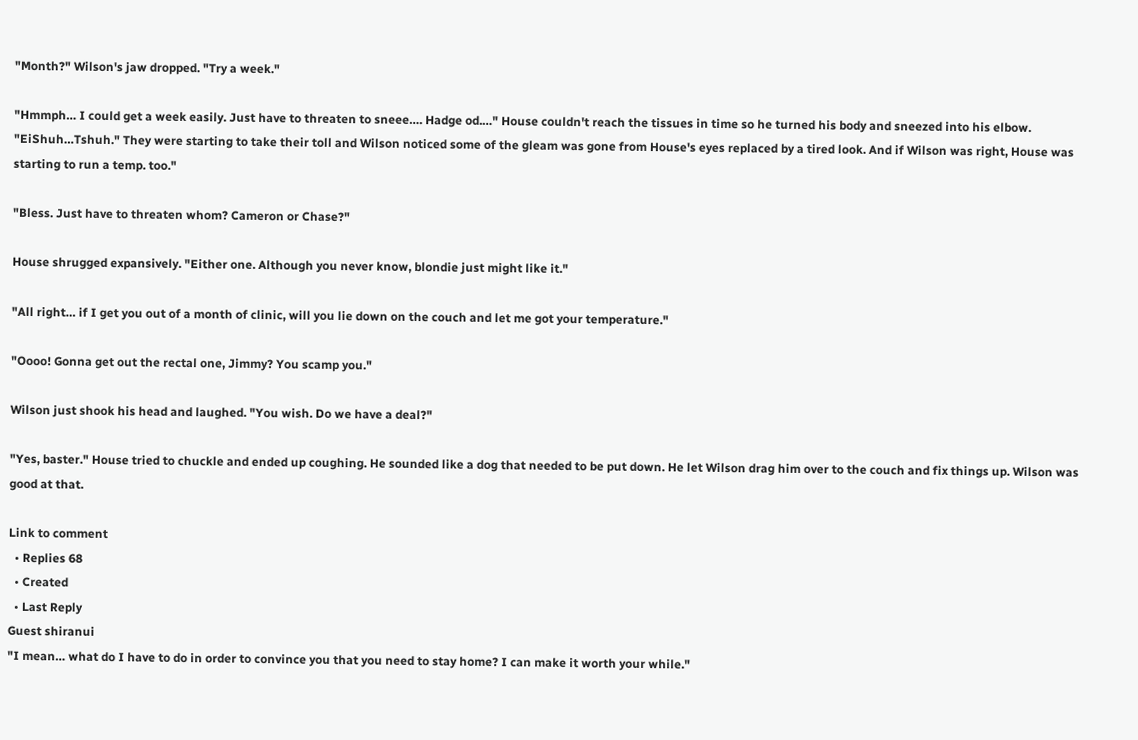"Month?" Wilson's jaw dropped. "Try a week."

"Hmmph… I could get a week easily. Just have to threaten to sneee…. Hadge od.…" House couldn't reach the tissues in time so he turned his body and sneezed into his elbow. "EiShuh…Tshuh." They were starting to take their toll and Wilson noticed some of the gleam was gone from House's eyes replaced by a tired look. And if Wilson was right, House was starting to run a temp. too."

"Bless. Just have to threaten whom? Cameron or Chase?"

House shrugged expansively. "Either one. Although you never know, blondie just might like it."

"All right… if I get you out of a month of clinic, will you lie down on the couch and let me got your temperature."

"Oooo! Gonna get out the rectal one, Jimmy? You scamp you."

Wilson just shook his head and laughed. "You wish. Do we have a deal?"

"Yes, baster." House tried to chuckle and ended up coughing. He sounded like a dog that needed to be put down. He let Wilson drag him over to the couch and fix things up. Wilson was good at that.

Link to comment
  • Replies 68
  • Created
  • Last Reply
Guest shiranui
"I mean… what do I have to do in order to convince you that you need to stay home? I can make it worth your while."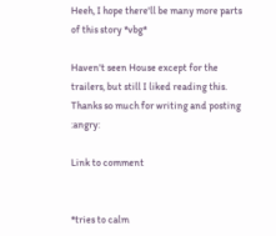Heeh, I hope there'll be many more parts of this story *vbg*

Haven't seen House except for the trailers, but still I liked reading this. Thanks so much for writing and posting :angry:

Link to comment


*tries to calm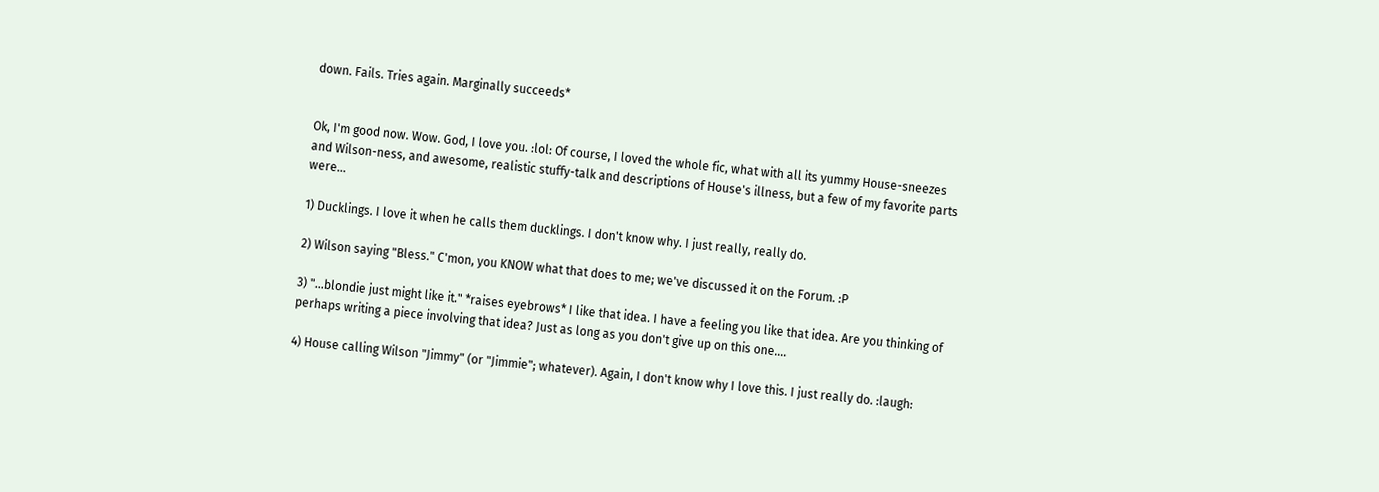down. Fails. Tries again. Marginally succeeds*


Ok, I'm good now. Wow. God, I love you. :lol: Of course, I loved the whole fic, what with all its yummy House-sneezes and Wilson-ness, and awesome, realistic stuffy-talk and descriptions of House's illness, but a few of my favorite parts were...

1) Ducklings. I love it when he calls them ducklings. I don't know why. I just really, really do.

2) Wilson saying "Bless." C'mon, you KNOW what that does to me; we've discussed it on the Forum. :P

3) "...blondie just might like it." *raises eyebrows* I like that idea. I have a feeling you like that idea. Are you thinking of perhaps writing a piece involving that idea? Just as long as you don't give up on this one....

4) House calling Wilson "Jimmy" (or "Jimmie"; whatever). Again, I don't know why I love this. I just really do. :laugh: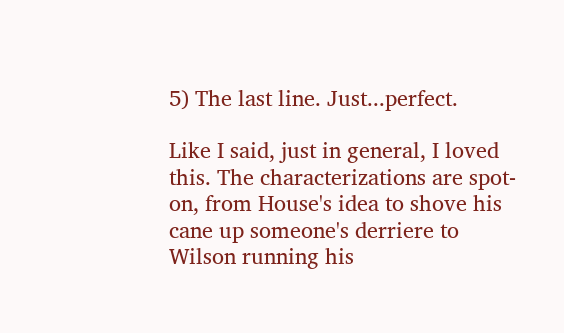5) The last line. Just...perfect.

Like I said, just in general, I loved this. The characterizations are spot-on, from House's idea to shove his cane up someone's derriere to Wilson running his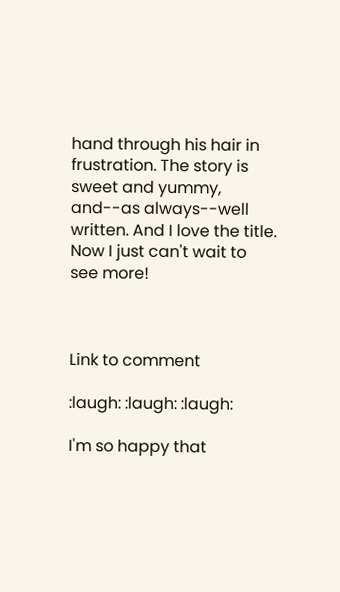hand through his hair in frustration. The story is sweet and yummy, and--as always--well written. And I love the title. Now I just can't wait to see more!



Link to comment

:laugh: :laugh: :laugh:

I'm so happy that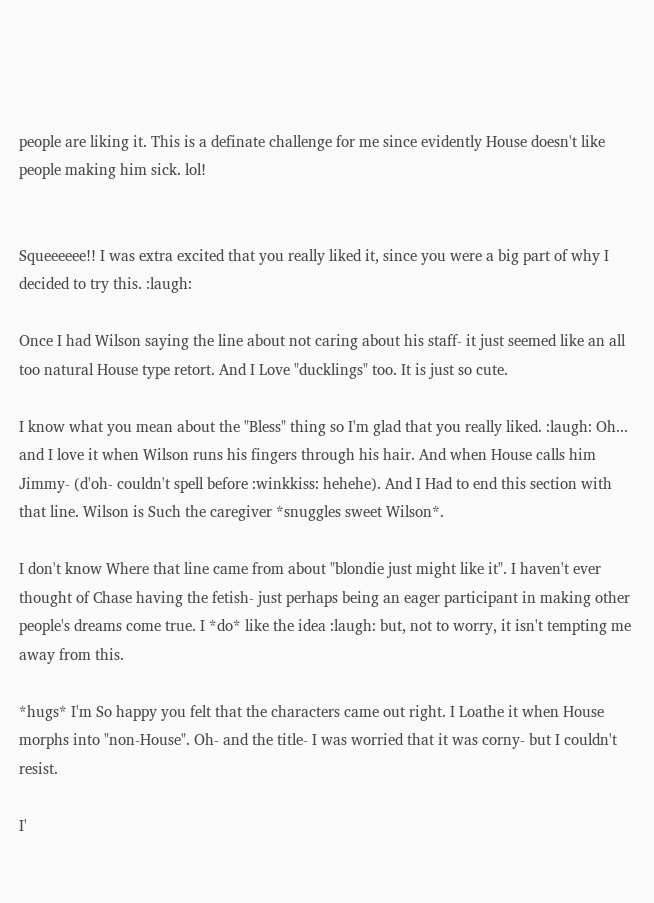people are liking it. This is a definate challenge for me since evidently House doesn't like people making him sick. lol!


Squeeeeee!! I was extra excited that you really liked it, since you were a big part of why I decided to try this. :laugh:

Once I had Wilson saying the line about not caring about his staff- it just seemed like an all too natural House type retort. And I Love "ducklings" too. It is just so cute.

I know what you mean about the "Bless" thing so I'm glad that you really liked. :laugh: Oh... and I love it when Wilson runs his fingers through his hair. And when House calls him Jimmy- (d'oh- couldn't spell before :winkkiss: hehehe). And I Had to end this section with that line. Wilson is Such the caregiver *snuggles sweet Wilson*.

I don't know Where that line came from about "blondie just might like it". I haven't ever thought of Chase having the fetish- just perhaps being an eager participant in making other people's dreams come true. I *do* like the idea :laugh: but, not to worry, it isn't tempting me away from this.

*hugs* I'm So happy you felt that the characters came out right. I Loathe it when House morphs into "non-House". Oh- and the title- I was worried that it was corny- but I couldn't resist.

I'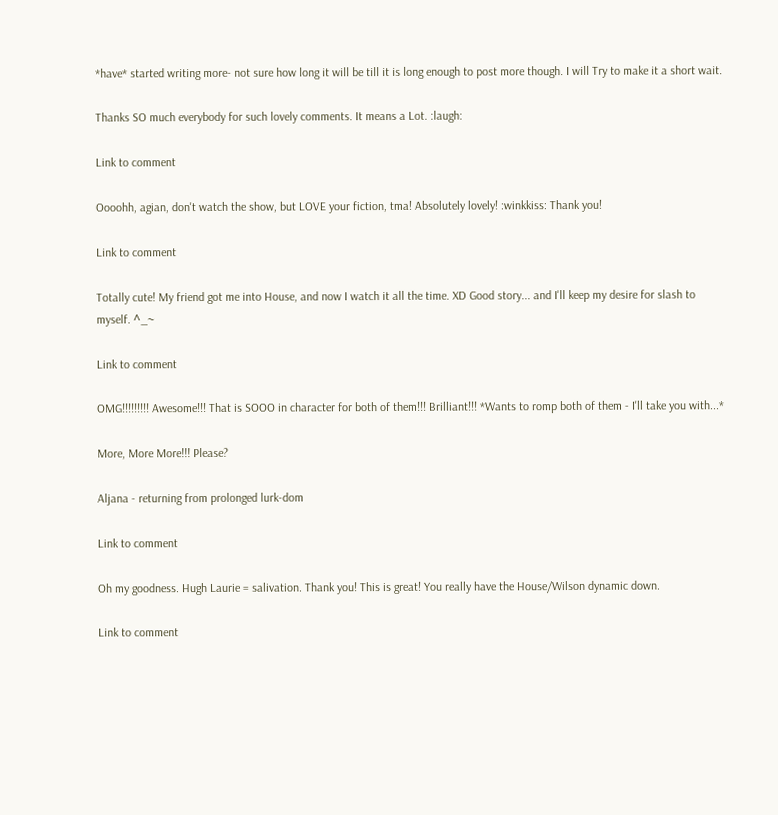*have* started writing more- not sure how long it will be till it is long enough to post more though. I will Try to make it a short wait.

Thanks SO much everybody for such lovely comments. It means a Lot. :laugh:

Link to comment

Oooohh, agian, don't watch the show, but LOVE your fiction, tma! Absolutely lovely! :winkkiss: Thank you!

Link to comment

Totally cute! My friend got me into House, and now I watch it all the time. XD Good story... and I'll keep my desire for slash to myself. ^_~

Link to comment

OMG!!!!!!!!! Awesome!!! That is SOOO in character for both of them!!! Brilliant!!! *Wants to romp both of them - I'll take you with...*

More, More More!!! Please?

Aljana - returning from prolonged lurk-dom

Link to comment

Oh my goodness. Hugh Laurie = salivation. Thank you! This is great! You really have the House/Wilson dynamic down.

Link to comment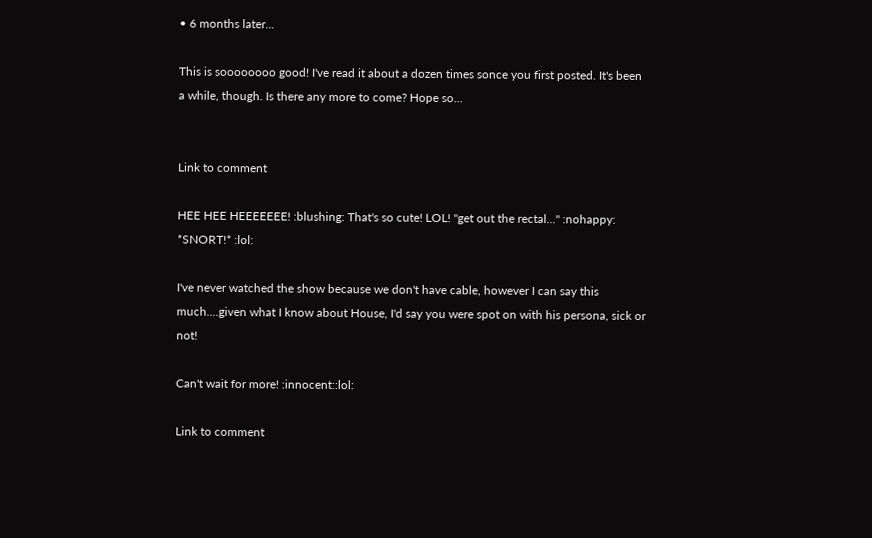• 6 months later...

This is soooooooo good! I've read it about a dozen times sonce you first posted. It's been a while, though. Is there any more to come? Hope so...


Link to comment

HEE HEE HEEEEEEE! :blushing: That's so cute! LOL! "get out the rectal..." :nohappy: *SNORT!* :lol:

I've never watched the show because we don't have cable, however I can say this much....given what I know about House, I'd say you were spot on with his persona, sick or not!

Can't wait for more! :innocent::lol:

Link to comment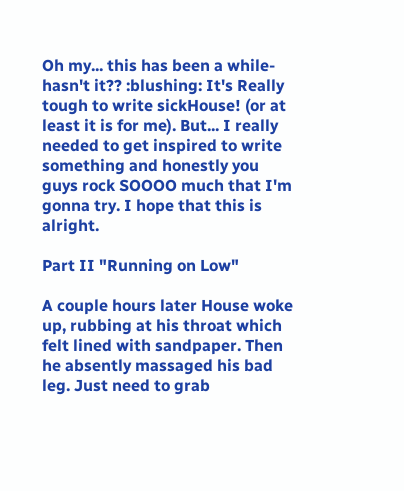Oh my... this has been a while- hasn't it?? :blushing: It's Really tough to write sickHouse! (or at least it is for me). But... I really needed to get inspired to write something and honestly you guys rock SOOOO much that I'm gonna try. I hope that this is alright.

Part II "Running on Low"

A couple hours later House woke up, rubbing at his throat which felt lined with sandpaper. Then he absently massaged his bad leg. Just need to grab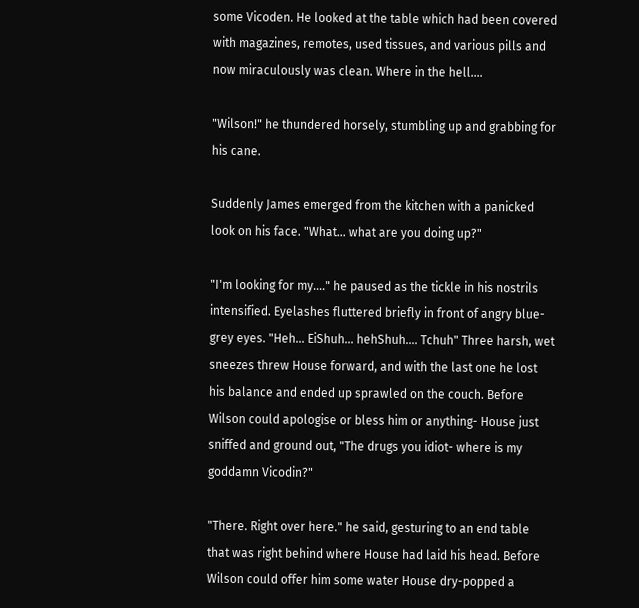some Vicoden. He looked at the table which had been covered with magazines, remotes, used tissues, and various pills and now miraculously was clean. Where in the hell....

"Wilson!" he thundered horsely, stumbling up and grabbing for his cane.

Suddenly James emerged from the kitchen with a panicked look on his face. "What... what are you doing up?"

"I'm looking for my...." he paused as the tickle in his nostrils intensified. Eyelashes fluttered briefly in front of angry blue-grey eyes. "Heh... EiShuh... hehShuh.... Tchuh" Three harsh, wet sneezes threw House forward, and with the last one he lost his balance and ended up sprawled on the couch. Before Wilson could apologise or bless him or anything- House just sniffed and ground out, "The drugs you idiot- where is my goddamn Vicodin?"

"There. Right over here." he said, gesturing to an end table that was right behind where House had laid his head. Before Wilson could offer him some water House dry-popped a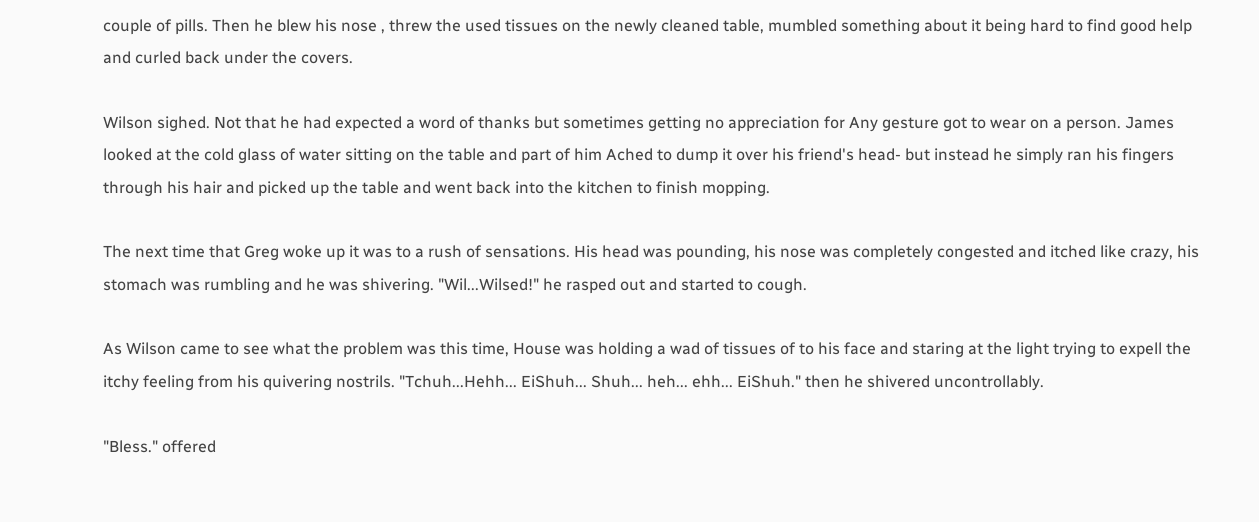couple of pills. Then he blew his nose , threw the used tissues on the newly cleaned table, mumbled something about it being hard to find good help and curled back under the covers.

Wilson sighed. Not that he had expected a word of thanks but sometimes getting no appreciation for Any gesture got to wear on a person. James looked at the cold glass of water sitting on the table and part of him Ached to dump it over his friend's head- but instead he simply ran his fingers through his hair and picked up the table and went back into the kitchen to finish mopping.

The next time that Greg woke up it was to a rush of sensations. His head was pounding, his nose was completely congested and itched like crazy, his stomach was rumbling and he was shivering. "Wil...Wilsed!" he rasped out and started to cough.

As Wilson came to see what the problem was this time, House was holding a wad of tissues of to his face and staring at the light trying to expell the itchy feeling from his quivering nostrils. "Tchuh...Hehh... EiShuh... Shuh... heh... ehh... EiShuh." then he shivered uncontrollably.

"Bless." offered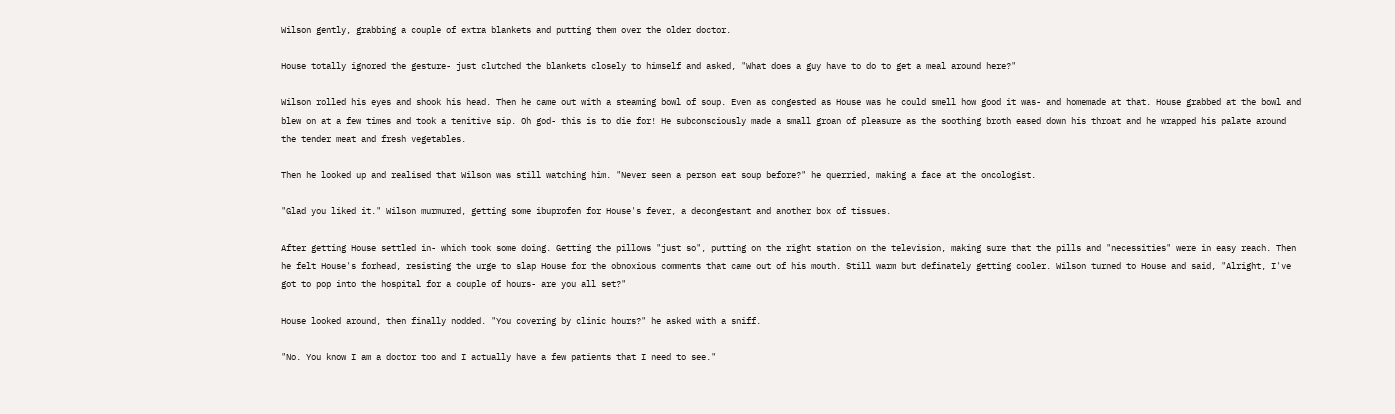Wilson gently, grabbing a couple of extra blankets and putting them over the older doctor.

House totally ignored the gesture- just clutched the blankets closely to himself and asked, "What does a guy have to do to get a meal around here?"

Wilson rolled his eyes and shook his head. Then he came out with a steaming bowl of soup. Even as congested as House was he could smell how good it was- and homemade at that. House grabbed at the bowl and blew on at a few times and took a tenitive sip. Oh god- this is to die for! He subconsciously made a small groan of pleasure as the soothing broth eased down his throat and he wrapped his palate around the tender meat and fresh vegetables.

Then he looked up and realised that Wilson was still watching him. "Never seen a person eat soup before?" he querried, making a face at the oncologist.

"Glad you liked it." Wilson murmured, getting some ibuprofen for House's fever, a decongestant and another box of tissues.

After getting House settled in- which took some doing. Getting the pillows "just so", putting on the right station on the television, making sure that the pills and "necessities" were in easy reach. Then he felt House's forhead, resisting the urge to slap House for the obnoxious comments that came out of his mouth. Still warm but definately getting cooler. Wilson turned to House and said, "Alright, I've got to pop into the hospital for a couple of hours- are you all set?"

House looked around, then finally nodded. "You covering by clinic hours?" he asked with a sniff.

"No. You know I am a doctor too and I actually have a few patients that I need to see."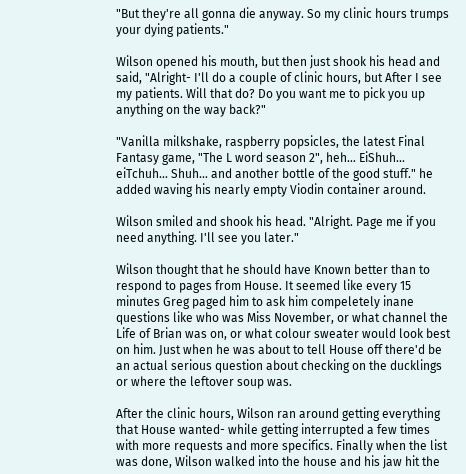"But they're all gonna die anyway. So my clinic hours trumps your dying patients."

Wilson opened his mouth, but then just shook his head and said, "Alright- I'll do a couple of clinic hours, but After I see my patients. Will that do? Do you want me to pick you up anything on the way back?"

"Vanilla milkshake, raspberry popsicles, the latest Final Fantasy game, "The L word season 2", heh... EiShuh... eiTchuh... Shuh... and another bottle of the good stuff." he added waving his nearly empty Viodin container around.

Wilson smiled and shook his head. "Alright. Page me if you need anything. I'll see you later."

Wilson thought that he should have Known better than to respond to pages from House. It seemed like every 15 minutes Greg paged him to ask him compeletely inane questions like who was Miss November, or what channel the Life of Brian was on, or what colour sweater would look best on him. Just when he was about to tell House off there'd be an actual serious question about checking on the ducklings or where the leftover soup was.

After the clinic hours, Wilson ran around getting everything that House wanted- while getting interrupted a few times with more requests and more specifics. Finally when the list was done, Wilson walked into the house and his jaw hit the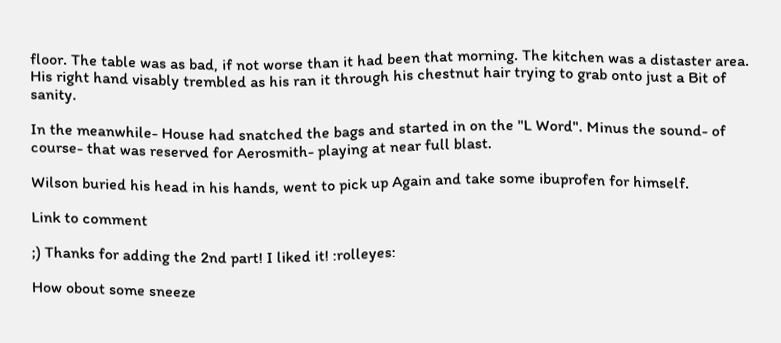floor. The table was as bad, if not worse than it had been that morning. The kitchen was a distaster area. His right hand visably trembled as his ran it through his chestnut hair trying to grab onto just a Bit of sanity.

In the meanwhile- House had snatched the bags and started in on the "L Word". Minus the sound- of course- that was reserved for Aerosmith- playing at near full blast.

Wilson buried his head in his hands, went to pick up Again and take some ibuprofen for himself.

Link to comment

;) Thanks for adding the 2nd part! I liked it! :rolleyes:

How obout some sneeze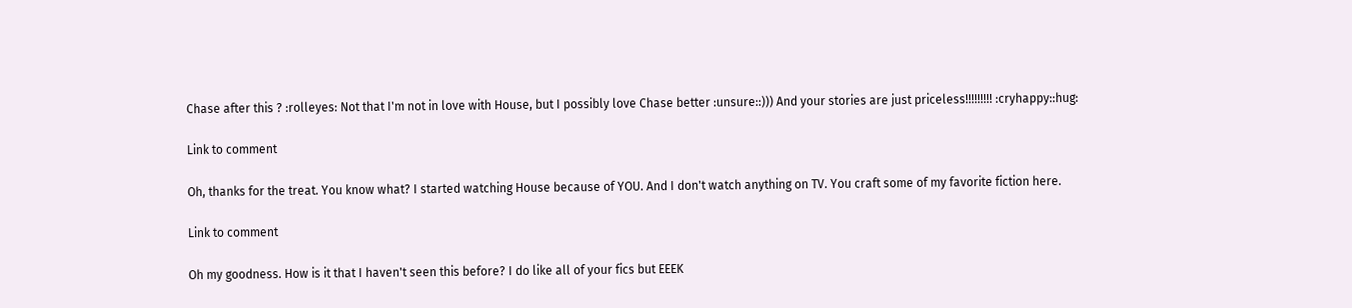Chase after this ? :rolleyes: Not that I'm not in love with House, but I possibly love Chase better :unsure::))) And your stories are just priceless!!!!!!!!! :cryhappy::hug:

Link to comment

Oh, thanks for the treat. You know what? I started watching House because of YOU. And I don't watch anything on TV. You craft some of my favorite fiction here.

Link to comment

Oh my goodness. How is it that I haven't seen this before? I do like all of your fics but EEEK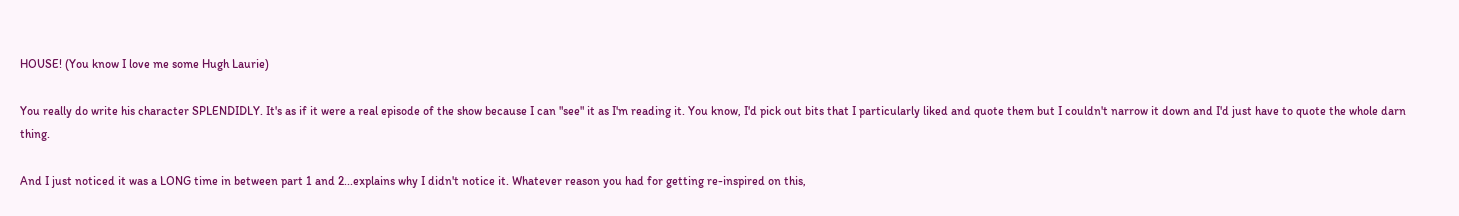HOUSE! (You know I love me some Hugh Laurie)

You really do write his character SPLENDIDLY. It's as if it were a real episode of the show because I can "see" it as I'm reading it. You know, I'd pick out bits that I particularly liked and quote them but I couldn't narrow it down and I'd just have to quote the whole darn thing.

And I just noticed it was a LONG time in between part 1 and 2...explains why I didn't notice it. Whatever reason you had for getting re-inspired on this,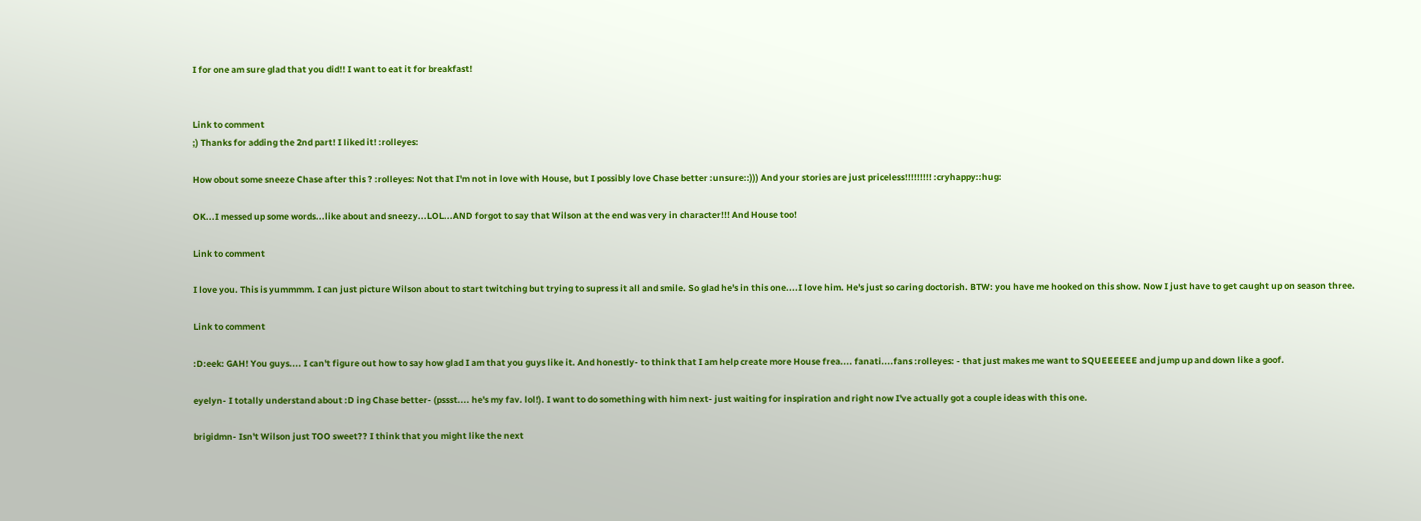I for one am sure glad that you did!! I want to eat it for breakfast!


Link to comment
;) Thanks for adding the 2nd part! I liked it! :rolleyes:

How obout some sneeze Chase after this ? :rolleyes: Not that I'm not in love with House, but I possibly love Chase better :unsure::))) And your stories are just priceless!!!!!!!!! :cryhappy::hug:

OK...I messed up some words...like about and sneezy...LOL...AND forgot to say that Wilson at the end was very in character!!! And House too!

Link to comment

I love you. This is yummmm. I can just picture Wilson about to start twitching but trying to supress it all and smile. So glad he's in this one....I love him. He's just so caring doctorish. BTW: you have me hooked on this show. Now I just have to get caught up on season three.

Link to comment

:D:eek: GAH! You guys.... I can't figure out how to say how glad I am that you guys like it. And honestly- to think that I am help create more House frea.... fanati....fans :rolleyes: - that just makes me want to SQUEEEEEE and jump up and down like a goof.

eyelyn- I totally understand about :D ing Chase better- (pssst.... he's my fav. lol!). I want to do something with him next- just waiting for inspiration and right now I've actually got a couple ideas with this one.

brigidmn- Isn't Wilson just TOO sweet?? I think that you might like the next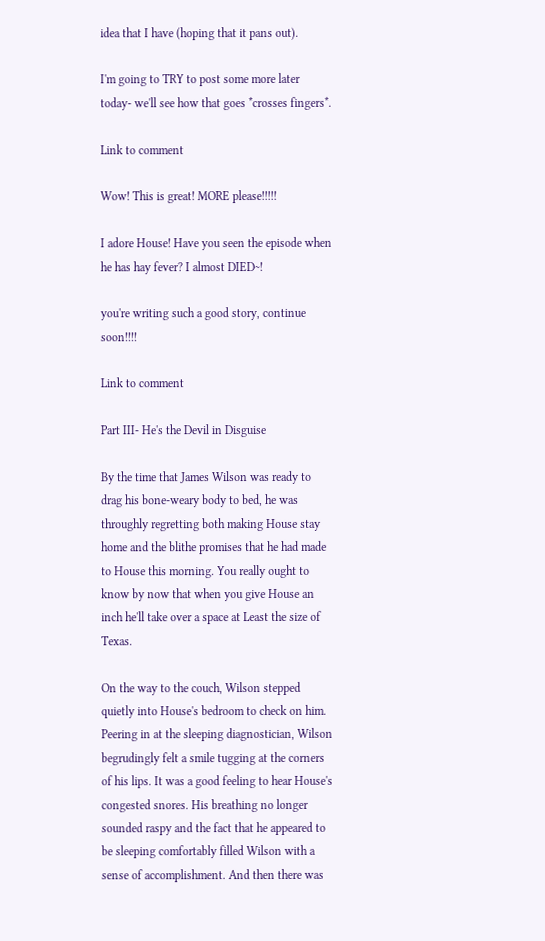idea that I have (hoping that it pans out).

I'm going to TRY to post some more later today- we'll see how that goes *crosses fingers*.

Link to comment

Wow! This is great! MORE please!!!!!

I adore House! Have you seen the episode when he has hay fever? I almost DIED~!

you're writing such a good story, continue soon!!!!

Link to comment

Part III- He's the Devil in Disguise

By the time that James Wilson was ready to drag his bone-weary body to bed, he was throughly regretting both making House stay home and the blithe promises that he had made to House this morning. You really ought to know by now that when you give House an inch he'll take over a space at Least the size of Texas.

On the way to the couch, Wilson stepped quietly into House's bedroom to check on him. Peering in at the sleeping diagnostician, Wilson begrudingly felt a smile tugging at the corners of his lips. It was a good feeling to hear House's congested snores. His breathing no longer sounded raspy and the fact that he appeared to be sleeping comfortably filled Wilson with a sense of accomplishment. And then there was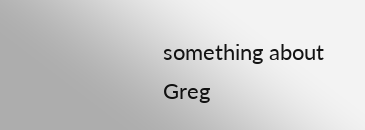something about Greg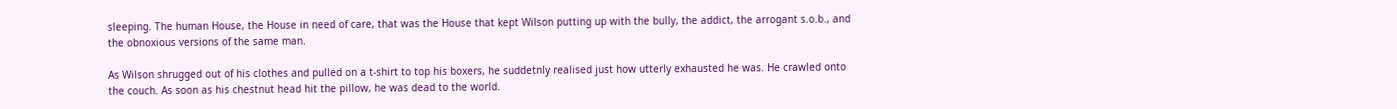sleeping. The human House, the House in need of care, that was the House that kept Wilson putting up with the bully, the addict, the arrogant s.o.b., and the obnoxious versions of the same man.

As Wilson shrugged out of his clothes and pulled on a t-shirt to top his boxers, he suddetnly realised just how utterly exhausted he was. He crawled onto the couch. As soon as his chestnut head hit the pillow, he was dead to the world.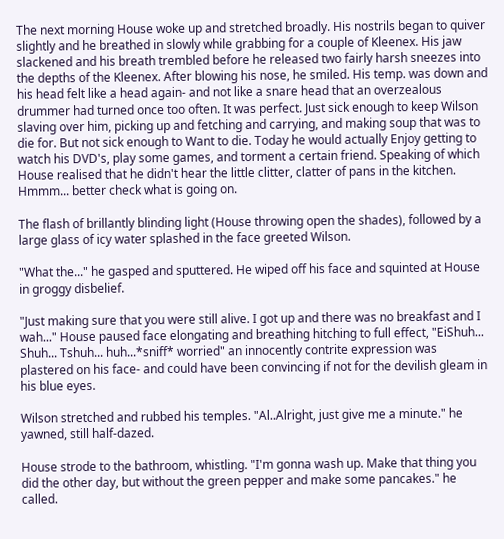The next morning House woke up and stretched broadly. His nostrils began to quiver slightly and he breathed in slowly while grabbing for a couple of Kleenex. His jaw slackened and his breath trembled before he released two fairly harsh sneezes into the depths of the Kleenex. After blowing his nose, he smiled. His temp. was down and his head felt like a head again- and not like a snare head that an overzealous drummer had turned once too often. It was perfect. Just sick enough to keep Wilson slaving over him, picking up and fetching and carrying, and making soup that was to die for. But not sick enough to Want to die. Today he would actually Enjoy getting to watch his DVD's, play some games, and torment a certain friend. Speaking of which House realised that he didn't hear the little clitter, clatter of pans in the kitchen. Hmmm... better check what is going on.

The flash of brillantly blinding light (House throwing open the shades), followed by a large glass of icy water splashed in the face greeted Wilson.

"What the..." he gasped and sputtered. He wiped off his face and squinted at House in groggy disbelief.

"Just making sure that you were still alive. I got up and there was no breakfast and I wah..." House paused face elongating and breathing hitching to full effect, "EiShuh... Shuh... Tshuh... huh...*sniff* worried" an innocently contrite expression was plastered on his face- and could have been convincing if not for the devilish gleam in his blue eyes.

Wilson stretched and rubbed his temples. "Al..Alright, just give me a minute." he yawned, still half-dazed.

House strode to the bathroom, whistling. "I'm gonna wash up. Make that thing you did the other day, but without the green pepper and make some pancakes." he called.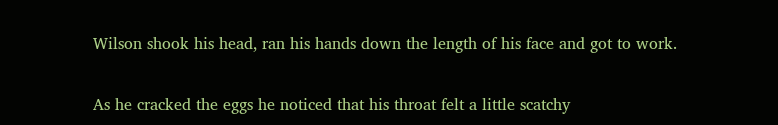Wilson shook his head, ran his hands down the length of his face and got to work.

As he cracked the eggs he noticed that his throat felt a little scatchy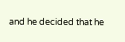and he decided that he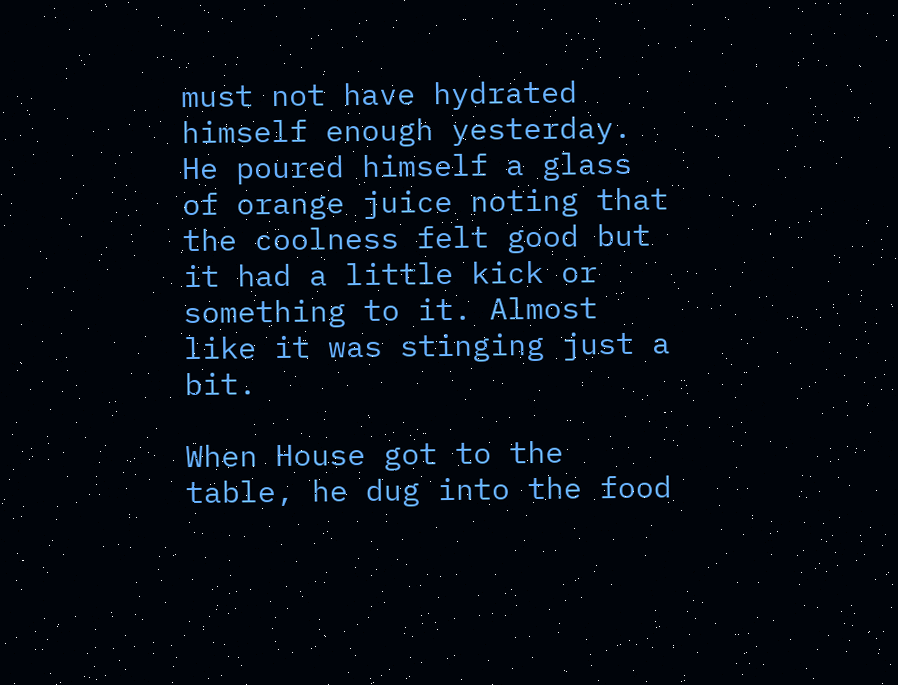must not have hydrated himself enough yesterday. He poured himself a glass of orange juice noting that the coolness felt good but it had a little kick or something to it. Almost like it was stinging just a bit.

When House got to the table, he dug into the food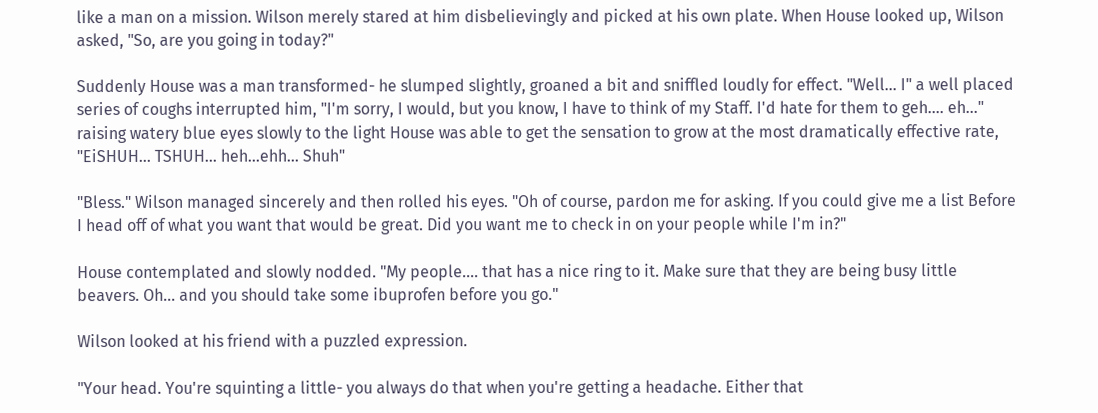like a man on a mission. Wilson merely stared at him disbelievingly and picked at his own plate. When House looked up, Wilson asked, "So, are you going in today?"

Suddenly House was a man transformed- he slumped slightly, groaned a bit and sniffled loudly for effect. "Well... I" a well placed series of coughs interrupted him, "I'm sorry, I would, but you know, I have to think of my Staff. I'd hate for them to geh.... eh..." raising watery blue eyes slowly to the light House was able to get the sensation to grow at the most dramatically effective rate, "EiSHUH... TSHUH... heh...ehh... Shuh"

"Bless." Wilson managed sincerely and then rolled his eyes. "Oh of course, pardon me for asking. If you could give me a list Before I head off of what you want that would be great. Did you want me to check in on your people while I'm in?"

House contemplated and slowly nodded. "My people.... that has a nice ring to it. Make sure that they are being busy little beavers. Oh... and you should take some ibuprofen before you go."

Wilson looked at his friend with a puzzled expression.

"Your head. You're squinting a little- you always do that when you're getting a headache. Either that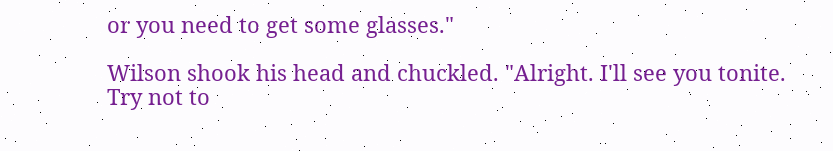or you need to get some glasses."

Wilson shook his head and chuckled. "Alright. I'll see you tonite. Try not to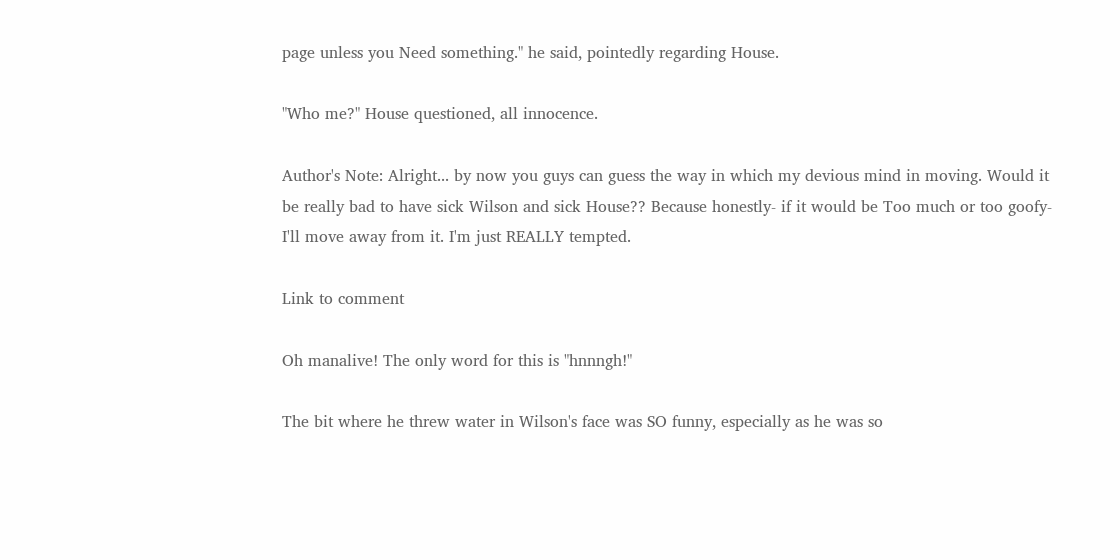page unless you Need something." he said, pointedly regarding House.

"Who me?" House questioned, all innocence.

Author's Note: Alright... by now you guys can guess the way in which my devious mind in moving. Would it be really bad to have sick Wilson and sick House?? Because honestly- if it would be Too much or too goofy- I'll move away from it. I'm just REALLY tempted.

Link to comment

Oh manalive! The only word for this is "hnnngh!"

The bit where he threw water in Wilson's face was SO funny, especially as he was so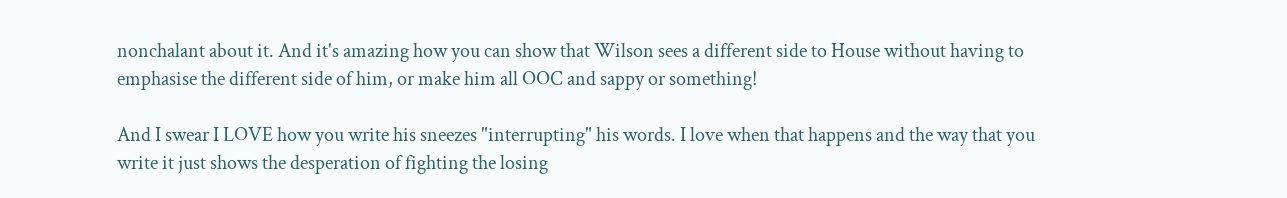nonchalant about it. And it's amazing how you can show that Wilson sees a different side to House without having to emphasise the different side of him, or make him all OOC and sappy or something!

And I swear I LOVE how you write his sneezes "interrupting" his words. I love when that happens and the way that you write it just shows the desperation of fighting the losing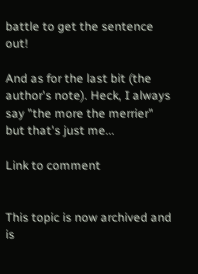battle to get the sentence out!

And as for the last bit (the author's note). Heck, I always say "the more the merrier" but that's just me...

Link to comment


This topic is now archived and is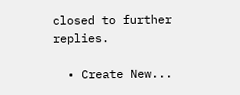closed to further replies.

  • Create New...